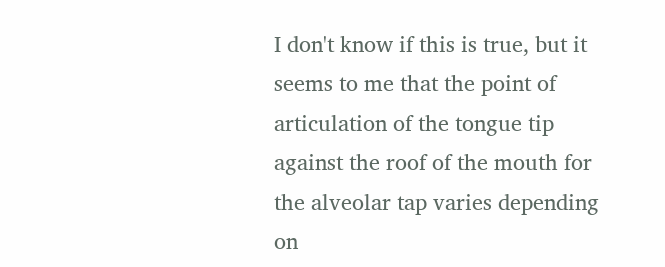I don't know if this is true, but it seems to me that the point of articulation of the tongue tip against the roof of the mouth for the alveolar tap varies depending on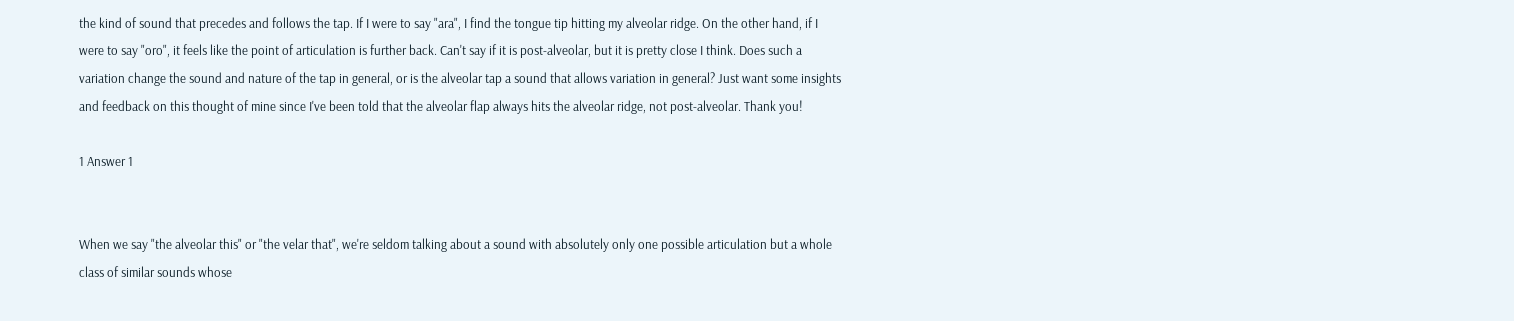the kind of sound that precedes and follows the tap. If I were to say "ara", I find the tongue tip hitting my alveolar ridge. On the other hand, if I were to say "oro", it feels like the point of articulation is further back. Can't say if it is post-alveolar, but it is pretty close I think. Does such a variation change the sound and nature of the tap in general, or is the alveolar tap a sound that allows variation in general? Just want some insights and feedback on this thought of mine since I've been told that the alveolar flap always hits the alveolar ridge, not post-alveolar. Thank you!

1 Answer 1


When we say "the alveolar this" or "the velar that", we're seldom talking about a sound with absolutely only one possible articulation but a whole class of similar sounds whose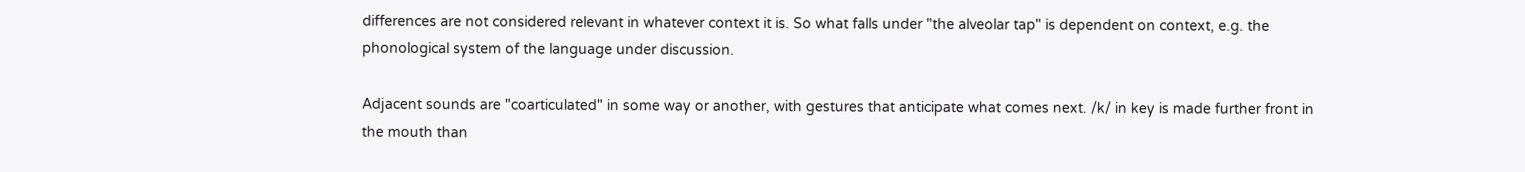differences are not considered relevant in whatever context it is. So what falls under "the alveolar tap" is dependent on context, e.g. the phonological system of the language under discussion.

Adjacent sounds are "coarticulated" in some way or another, with gestures that anticipate what comes next. /k/ in key is made further front in the mouth than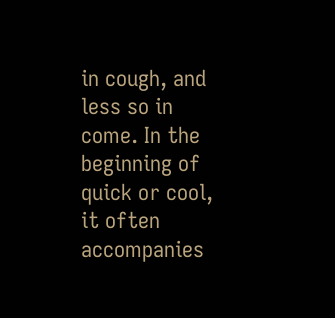in cough, and less so in come. In the beginning of quick or cool, it often accompanies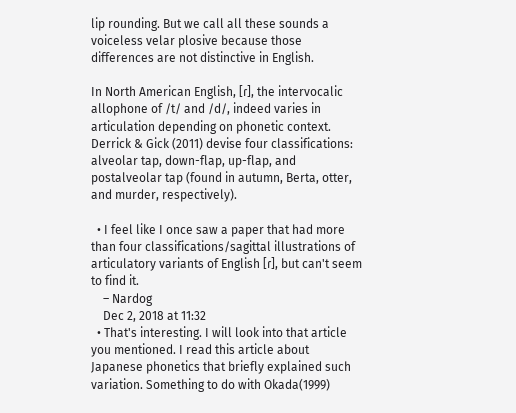lip rounding. But we call all these sounds a voiceless velar plosive because those differences are not distinctive in English.

In North American English, [ɾ], the intervocalic allophone of /t/ and /d/, indeed varies in articulation depending on phonetic context. Derrick & Gick (2011) devise four classifications: alveolar tap, down-flap, up-flap, and postalveolar tap (found in autumn, Berta, otter, and murder, respectively).

  • I feel like I once saw a paper that had more than four classifications/sagittal illustrations of articulatory variants of English [ɾ], but can't seem to find it.
    – Nardog
    Dec 2, 2018 at 11:32
  • That's interesting. I will look into that article you mentioned. I read this article about Japanese phonetics that briefly explained such variation. Something to do with Okada(1999)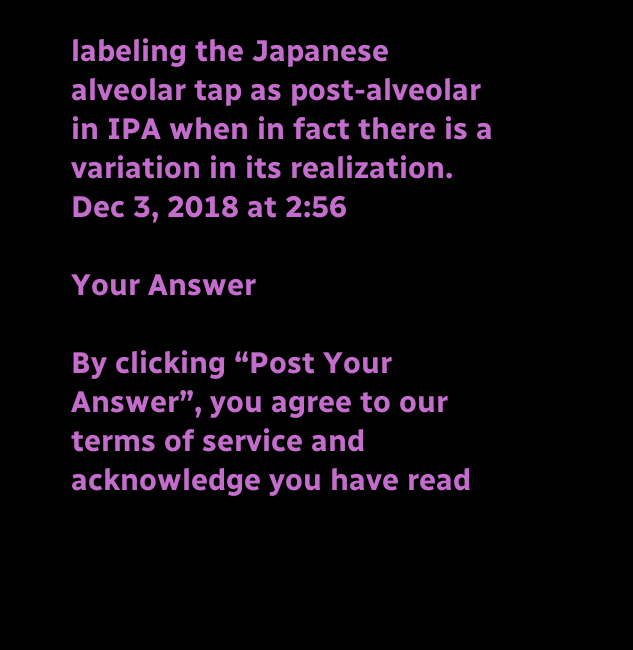labeling the Japanese alveolar tap as post-alveolar in IPA when in fact there is a variation in its realization. Dec 3, 2018 at 2:56

Your Answer

By clicking “Post Your Answer”, you agree to our terms of service and acknowledge you have read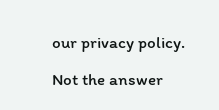our privacy policy.

Not the answer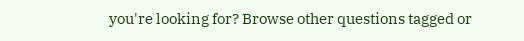you're looking for? Browse other questions tagged or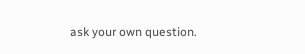ask your own question.